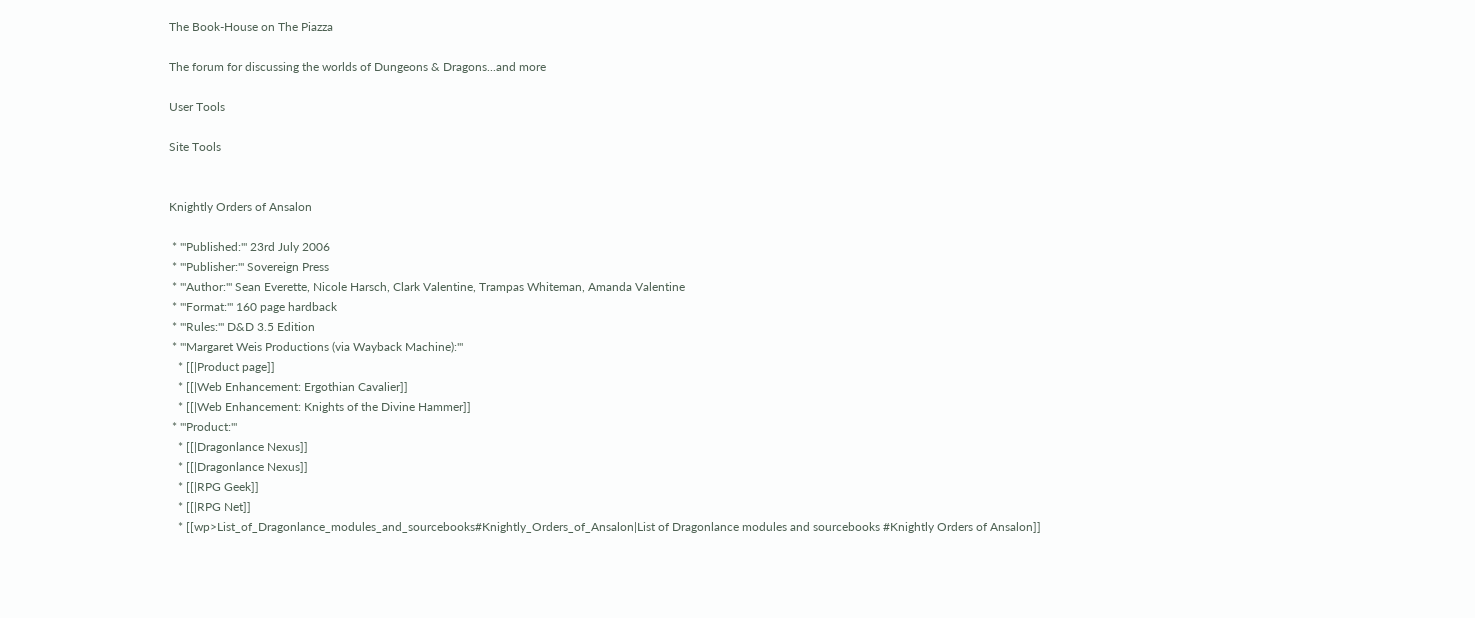The Book-House on The Piazza

The forum for discussing the worlds of Dungeons & Dragons...and more

User Tools

Site Tools


Knightly Orders of Ansalon

 * '''Published:''' 23rd July 2006
 * '''Publisher:''' Sovereign Press
 * '''Author:''' Sean Everette, Nicole Harsch, Clark Valentine, Trampas Whiteman, Amanda Valentine
 * '''Format:''' 160 page hardback
 * '''Rules:''' D&D 3.5 Edition
 * '''Margaret Weis Productions (via Wayback Machine):'''
   * [[|Product page]]
   * [[|Web Enhancement: Ergothian Cavalier]]
   * [[|Web Enhancement: Knights of the Divine Hammer]]
 * '''Product:'''
   * [[|Dragonlance Nexus]]
   * [[|Dragonlance Nexus]]
   * [[|RPG Geek]]
   * [[|RPG Net]]
   * [[wp>List_of_Dragonlance_modules_and_sourcebooks#Knightly_Orders_of_Ansalon|List of Dragonlance modules and sourcebooks #Knightly Orders of Ansalon]]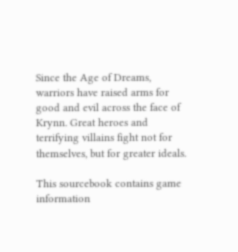Since the Age of Dreams, warriors have raised arms for good and evil across the face of Krynn. Great heroes and terrifying villains fight not for themselves, but for greater ideals.

This sourcebook contains game information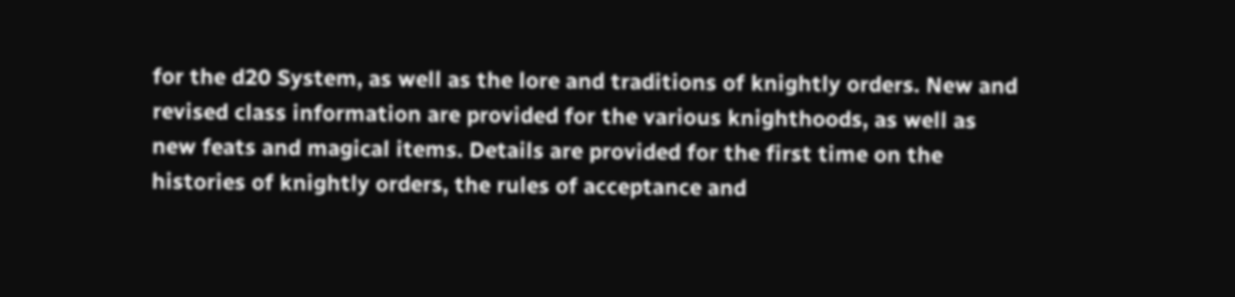for the d20 System, as well as the lore and traditions of knightly orders. New and revised class information are provided for the various knighthoods, as well as new feats and magical items. Details are provided for the first time on the histories of knightly orders, the rules of acceptance and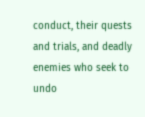conduct, their quests and trials, and deadly enemies who seek to undo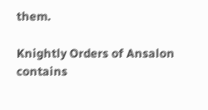them.

Knightly Orders of Ansalon contains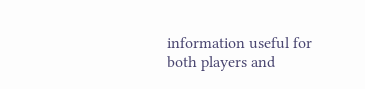information useful for both players and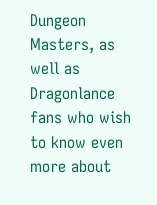Dungeon Masters, as well as Dragonlance fans who wish to know even more about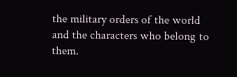the military orders of the world and the characters who belong to them.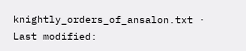knightly_orders_of_ansalon.txt · Last modified: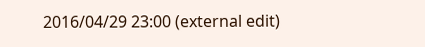2016/04/29 23:00 (external edit)